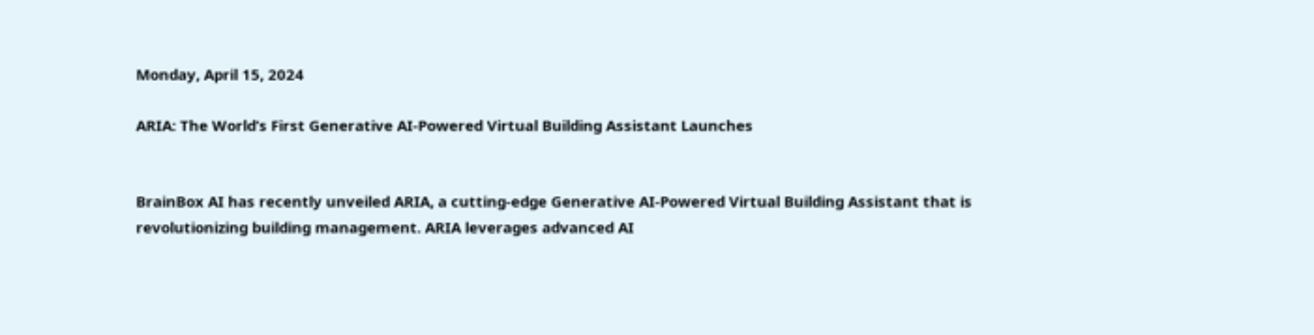Monday, April 15, 2024

ARIA: The World’s First Generative AI-Powered Virtual Building Assistant Launches


BrainBox AI has recently unveiled ARIA, a cutting-edge Generative AI-Powered Virtual Building Assistant that is revolutionizing building management. ARIA leverages advanced AI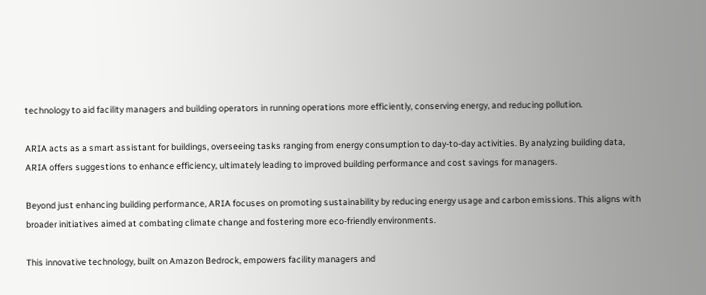technology to aid facility managers and building operators in running operations more efficiently, conserving energy, and reducing pollution.

ARIA acts as a smart assistant for buildings, overseeing tasks ranging from energy consumption to day-to-day activities. By analyzing building data, ARIA offers suggestions to enhance efficiency, ultimately leading to improved building performance and cost savings for managers.

Beyond just enhancing building performance, ARIA focuses on promoting sustainability by reducing energy usage and carbon emissions. This aligns with broader initiatives aimed at combating climate change and fostering more eco-friendly environments.

This innovative technology, built on Amazon Bedrock, empowers facility managers and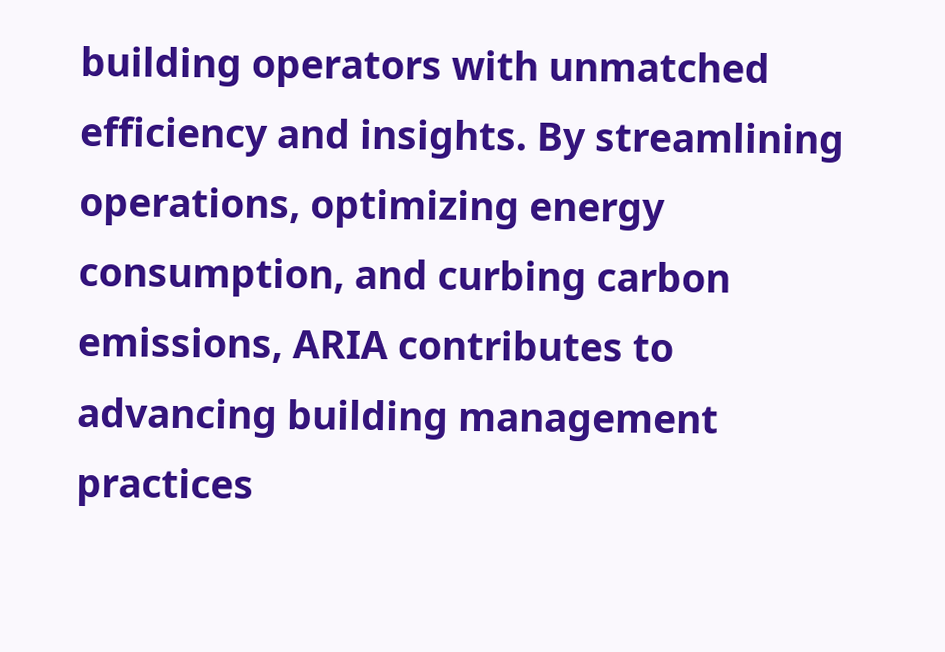building operators with unmatched efficiency and insights. By streamlining operations, optimizing energy consumption, and curbing carbon emissions, ARIA contributes to advancing building management practices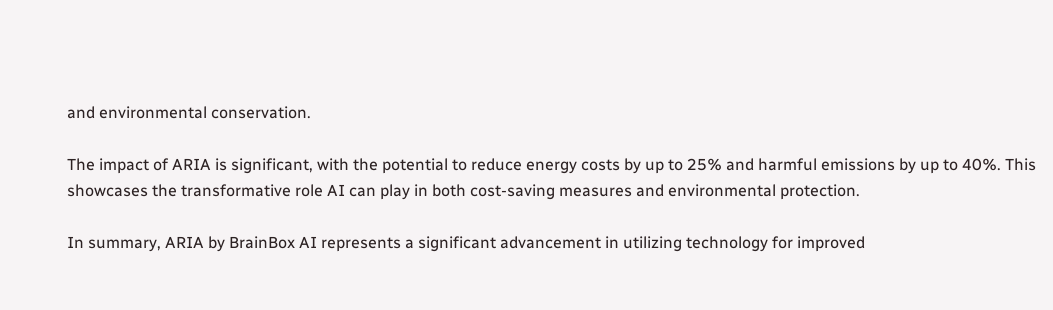and environmental conservation.

The impact of ARIA is significant, with the potential to reduce energy costs by up to 25% and harmful emissions by up to 40%. This showcases the transformative role AI can play in both cost-saving measures and environmental protection.

In summary, ARIA by BrainBox AI represents a significant advancement in utilizing technology for improved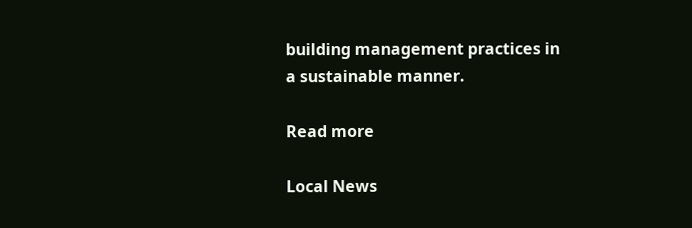building management practices in a sustainable manner.

Read more

Local News